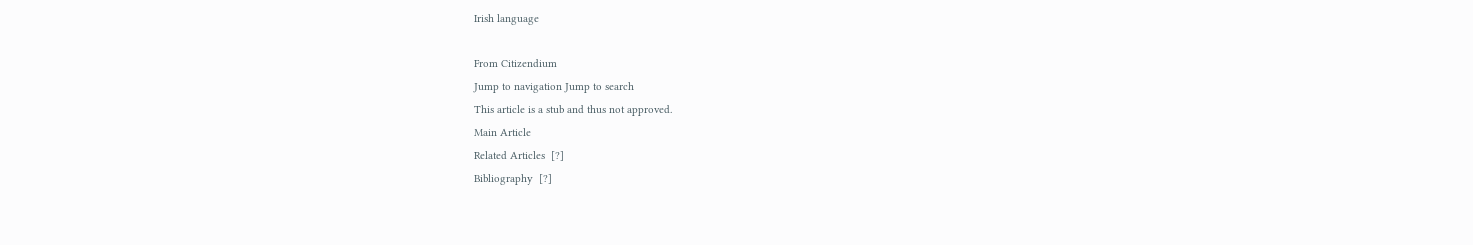Irish language

From Citizendium
Jump to navigation Jump to search
This article is a stub and thus not approved.
Main Article
Related Articles  [?]
Bibliography  [?]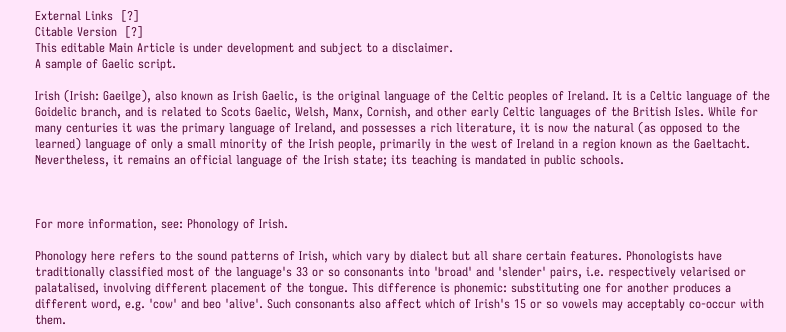External Links  [?]
Citable Version  [?]
This editable Main Article is under development and subject to a disclaimer.
A sample of Gaelic script.

Irish (Irish: Gaeilge), also known as Irish Gaelic, is the original language of the Celtic peoples of Ireland. It is a Celtic language of the Goidelic branch, and is related to Scots Gaelic, Welsh, Manx, Cornish, and other early Celtic languages of the British Isles. While for many centuries it was the primary language of Ireland, and possesses a rich literature, it is now the natural (as opposed to the learned) language of only a small minority of the Irish people, primarily in the west of Ireland in a region known as the Gaeltacht. Nevertheless, it remains an official language of the Irish state; its teaching is mandated in public schools.



For more information, see: Phonology of Irish.

Phonology here refers to the sound patterns of Irish, which vary by dialect but all share certain features. Phonologists have traditionally classified most of the language's 33 or so consonants into 'broad' and 'slender' pairs, i.e. respectively velarised or palatalised, involving different placement of the tongue. This difference is phonemic: substituting one for another produces a different word, e.g. 'cow' and beo 'alive'. Such consonants also affect which of Irish's 15 or so vowels may acceptably co-occur with them.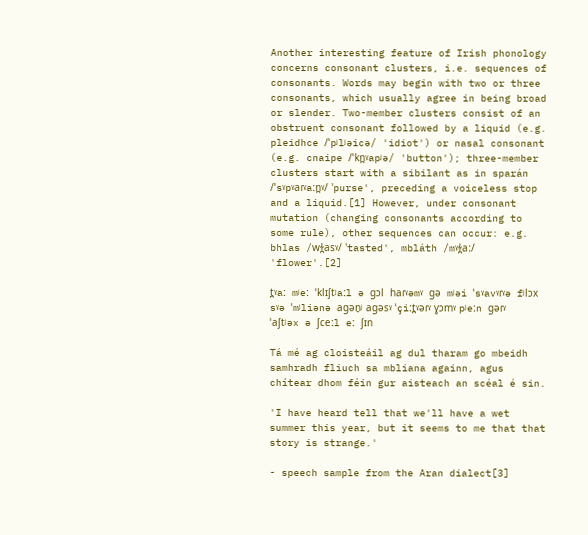Another interesting feature of Irish phonology concerns consonant clusters, i.e. sequences of consonants. Words may begin with two or three consonants, which usually agree in being broad or slender. Two-member clusters consist of an obstruent consonant followed by a liquid (e.g. pleidhce /ˈpʲlʲəicə/ 'idiot') or nasal consonant (e.g. cnaipe /ˈkn̪ˠapʲə/ 'button'); three-member clusters start with a sibilant as in sparán /ˈsˠpˠaɾˠaːn̪ˠ/ 'purse', preceding a voiceless stop and a liquid.[1] However, under consonant mutation (changing consonants according to some rule), other sequences can occur: e.g. bhlas /wɫ̪asˠ/ 'tasted', mbláth /mˠɫ̪aː/ 'flower'.[2]

t̪ˠaː mʲeː ˈklɪʃtʲaːl ə ɡɔl haɾˠəmˠ ɡə mʲəi ˈsˠavˠɾˠə fʲlɔx sˠə ˈmʲliənə aɡən̠ʲ aɡəsˠ ˈçiːt̪ˠəɾˠ ɣɔmˠ pʲeːn ɡəɾˠ ˈaʃtʲəx ə ʃceːl eː ʃɪn

Tá mé ag cloisteáil ag dul tharam go mbeidh samhradh fliuch sa mbliana againn, agus chítear dhom féin gur aisteach an scéal é sin.

'I have heard tell that we'll have a wet summer this year, but it seems to me that that story is strange.'

- speech sample from the Aran dialect[3]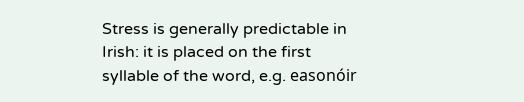Stress is generally predictable in Irish: it is placed on the first syllable of the word, e.g. easonóir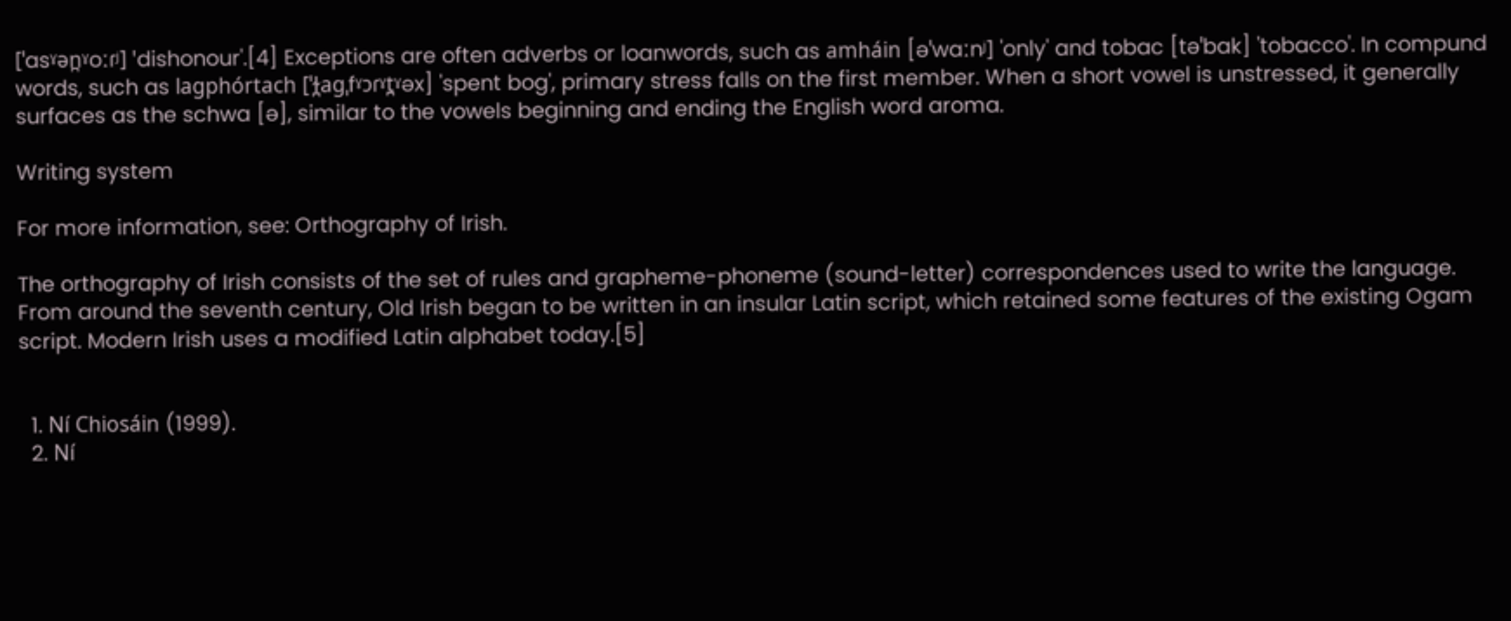[ˈasˠən̪ˠoːɾʲ] 'dishonour'.[4] Exceptions are often adverbs or loanwords, such as amháin [əˈwaːnʲ] 'only' and tobac [təˈbak] 'tobacco'. In compund words, such as lagphórtach [ˈɫ̪agˌfˠɔɾˠt̪ˠəx] 'spent bog', primary stress falls on the first member. When a short vowel is unstressed, it generally surfaces as the schwa [ə], similar to the vowels beginning and ending the English word aroma.

Writing system

For more information, see: Orthography of Irish.

The orthography of Irish consists of the set of rules and grapheme-phoneme (sound-letter) correspondences used to write the language. From around the seventh century, Old Irish began to be written in an insular Latin script, which retained some features of the existing Ogam script. Modern Irish uses a modified Latin alphabet today.[5]


  1. Ní Chiosáin (1999).
  2. Ní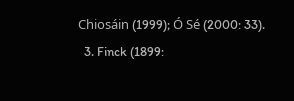Chiosáin (1999); Ó Sé (2000: 33).
  3. Finck (1899: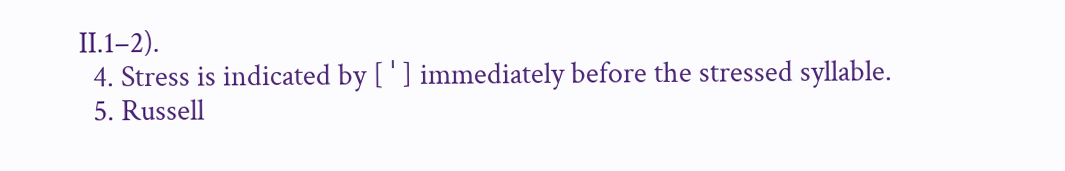II.1–2).
  4. Stress is indicated by [ ˈ ] immediately before the stressed syllable.
  5. Russell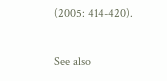(2005: 414-420).

See also